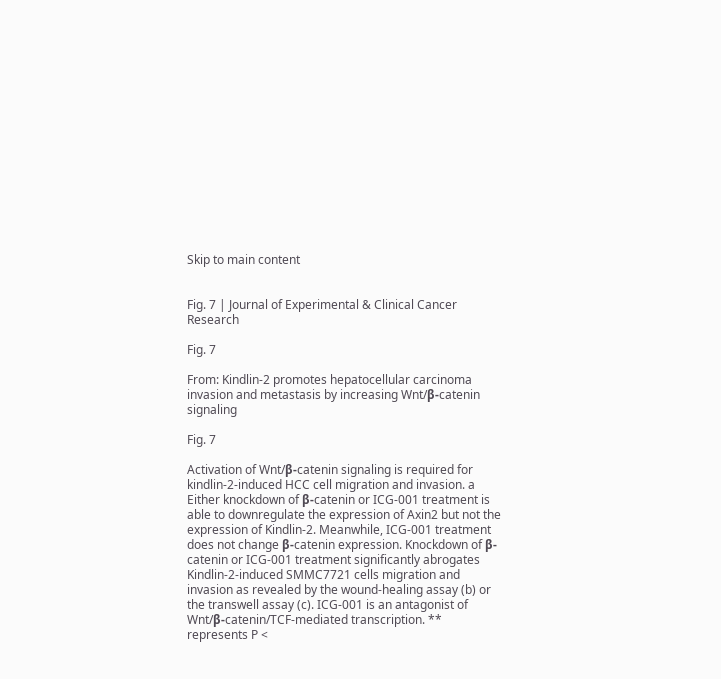Skip to main content


Fig. 7 | Journal of Experimental & Clinical Cancer Research

Fig. 7

From: Kindlin-2 promotes hepatocellular carcinoma invasion and metastasis by increasing Wnt/β-catenin signaling

Fig. 7

Activation of Wnt/β-catenin signaling is required for kindlin-2-induced HCC cell migration and invasion. a Either knockdown of β-catenin or ICG-001 treatment is able to downregulate the expression of Axin2 but not the expression of Kindlin-2. Meanwhile, ICG-001 treatment does not change β-catenin expression. Knockdown of β-catenin or ICG-001 treatment significantly abrogates Kindlin-2-induced SMMC7721 cells migration and invasion as revealed by the wound-healing assay (b) or the transwell assay (c). ICG-001 is an antagonist of Wnt/β-catenin/TCF-mediated transcription. ** represents P <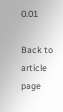0.01

Back to article page